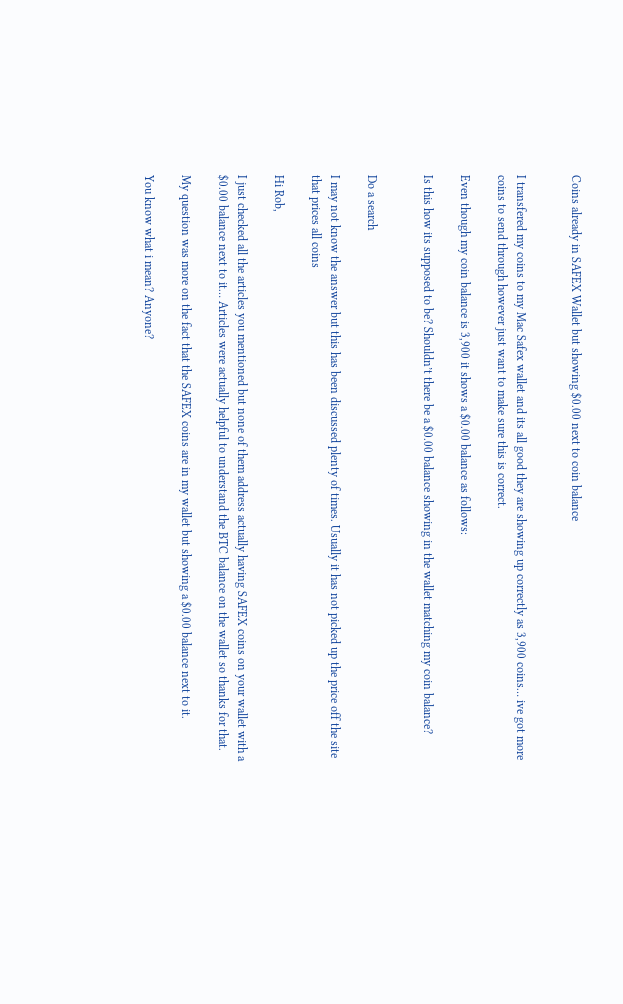Coins already in SAFEX Wallet but showing $0.00 next to coin balance


I transfered my coins to my Mac Safex wallet and its all good they are showing up correctly as 3,900 coins… ive got more coins to send through however just want to make sure this is correct.

Even though my coin balance is 3,900 it shows a $0.00 balance as follows:

Is this how its supposed to be? Shouldn’t there be a $0.00 balance showing in the wallet matching my coin balance?


Do a search

I may not know the answer but this has been discussed plenty of times. Usually it has not picked up the price off the site that prices all coins

Hi Rob,

I just checked all the articles you mentioned but none of them address actually having SAFEX coins on your wallet with a $0.00 balance next to it… Articles were actually helpful to understand the BTC balance on the wallet so thanks for that.

My question was more on the fact that the SAFEX coins are in my wallet but showing a $0.00 balance next to it.

You know what i mean? Anyone?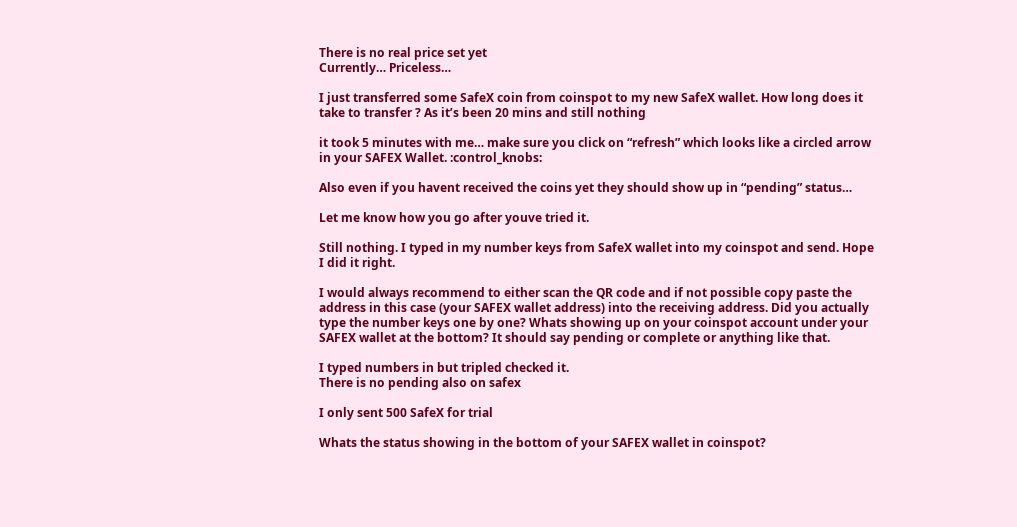There is no real price set yet
Currently… Priceless…

I just transferred some SafeX coin from coinspot to my new SafeX wallet. How long does it take to transfer ? As it’s been 20 mins and still nothing

it took 5 minutes with me… make sure you click on “refresh” which looks like a circled arrow in your SAFEX Wallet. :control_knobs:

Also even if you havent received the coins yet they should show up in “pending” status…

Let me know how you go after youve tried it.

Still nothing. I typed in my number keys from SafeX wallet into my coinspot and send. Hope I did it right.

I would always recommend to either scan the QR code and if not possible copy paste the address in this case (your SAFEX wallet address) into the receiving address. Did you actually type the number keys one by one? Whats showing up on your coinspot account under your SAFEX wallet at the bottom? It should say pending or complete or anything like that.

I typed numbers in but tripled checked it.
There is no pending also on safex

I only sent 500 SafeX for trial

Whats the status showing in the bottom of your SAFEX wallet in coinspot?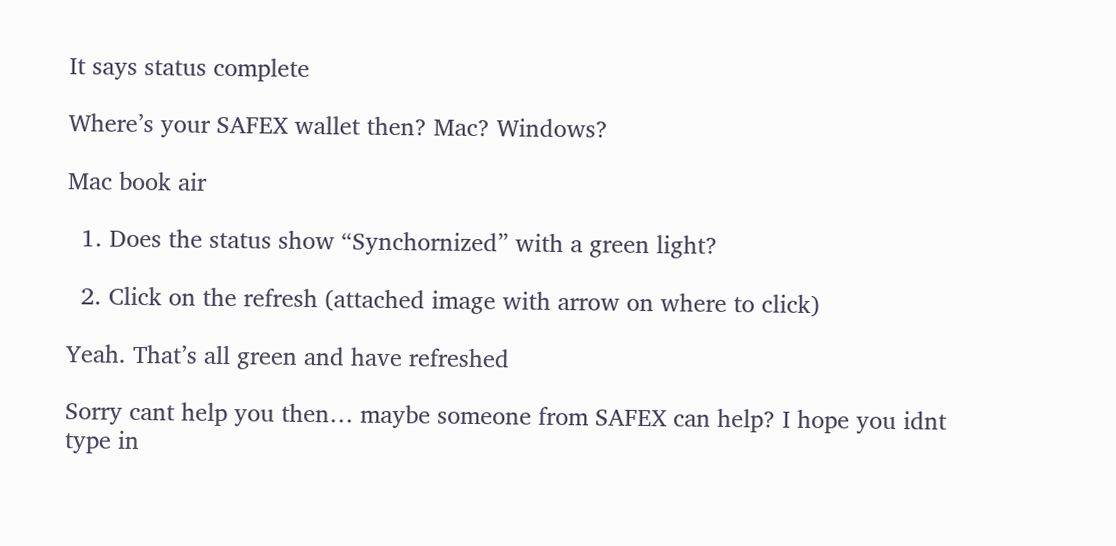It says status complete

Where’s your SAFEX wallet then? Mac? Windows?

Mac book air

  1. Does the status show “Synchornized” with a green light?

  2. Click on the refresh (attached image with arrow on where to click)

Yeah. That’s all green and have refreshed

Sorry cant help you then… maybe someone from SAFEX can help? I hope you idnt type in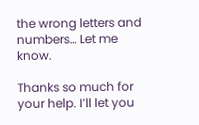the wrong letters and numbers… Let me know.

Thanks so much for your help. I’ll let you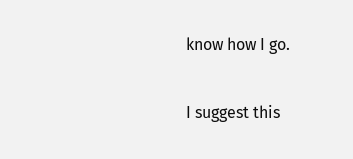know how I go.

I suggest this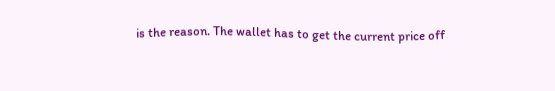is the reason. The wallet has to get the current price off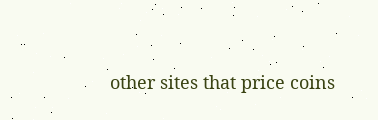other sites that price coins